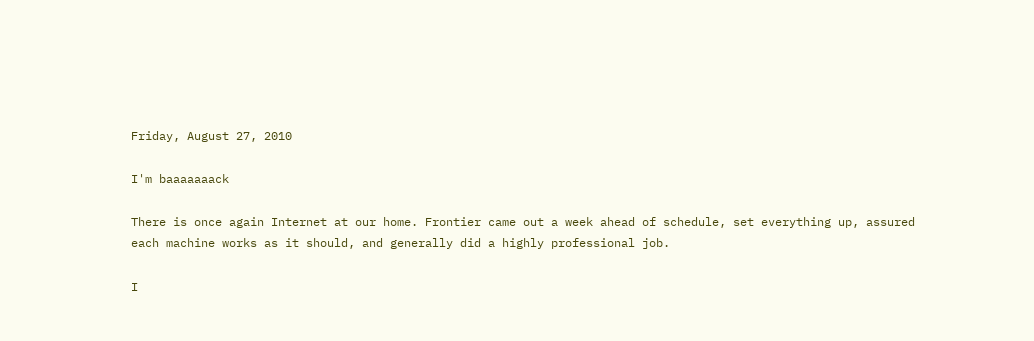Friday, August 27, 2010

I'm baaaaaaack

There is once again Internet at our home. Frontier came out a week ahead of schedule, set everything up, assured each machine works as it should, and generally did a highly professional job.

I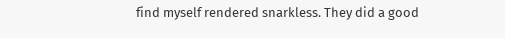find myself rendered snarkless. They did a good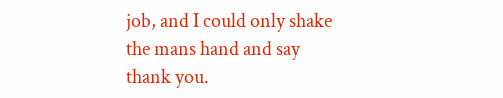job, and I could only shake the mans hand and say thank you.